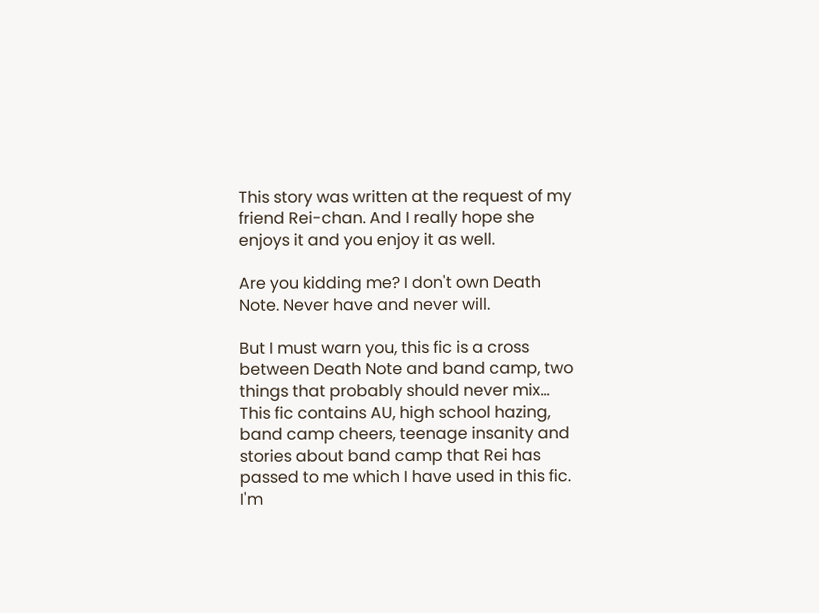This story was written at the request of my friend Rei-chan. And I really hope she enjoys it and you enjoy it as well.

Are you kidding me? I don't own Death Note. Never have and never will.

But I must warn you, this fic is a cross between Death Note and band camp, two things that probably should never mix… This fic contains AU, high school hazing, band camp cheers, teenage insanity and stories about band camp that Rei has passed to me which I have used in this fic. I'm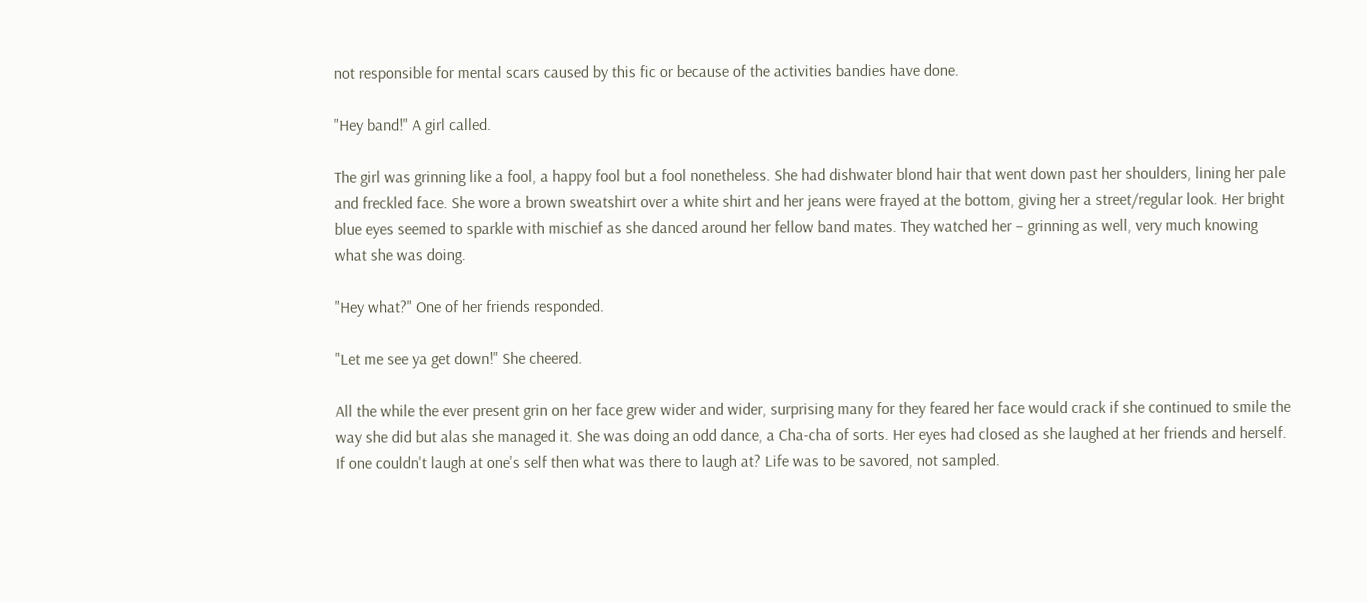not responsible for mental scars caused by this fic or because of the activities bandies have done.

"Hey band!" A girl called.

The girl was grinning like a fool, a happy fool but a fool nonetheless. She had dishwater blond hair that went down past her shoulders, lining her pale and freckled face. She wore a brown sweatshirt over a white shirt and her jeans were frayed at the bottom, giving her a street/regular look. Her bright blue eyes seemed to sparkle with mischief as she danced around her fellow band mates. They watched her – grinning as well, very much knowing what she was doing.

"Hey what?" One of her friends responded.

"Let me see ya get down!" She cheered.

All the while the ever present grin on her face grew wider and wider, surprising many for they feared her face would crack if she continued to smile the way she did but alas she managed it. She was doing an odd dance, a Cha-cha of sorts. Her eyes had closed as she laughed at her friends and herself. If one couldn't laugh at one's self then what was there to laugh at? Life was to be savored, not sampled.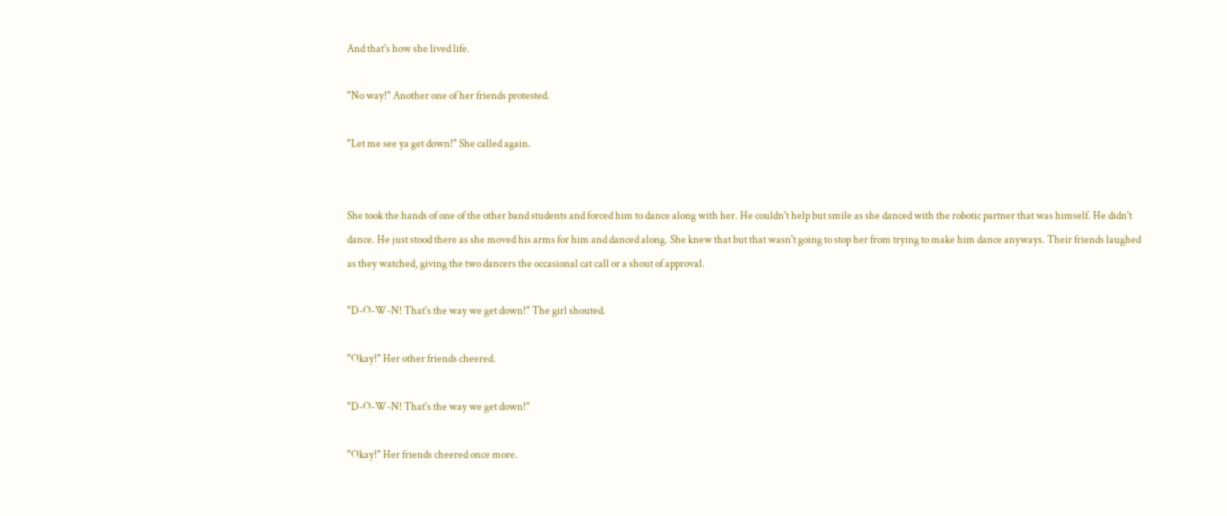And that's how she lived life.

"No way!" Another one of her friends protested.

"Let me see ya get down!" She called again.


She took the hands of one of the other band students and forced him to dance along with her. He couldn't help but smile as she danced with the robotic partner that was himself. He didn't dance. He just stood there as she moved his arms for him and danced along. She knew that but that wasn't going to stop her from trying to make him dance anyways. Their friends laughed as they watched, giving the two dancers the occasional cat call or a shout of approval.

"D-O-W-N! That's the way we get down!" The girl shouted.

"Okay!" Her other friends cheered.

"D-O-W-N! That's the way we get down!"

"Okay!" Her friends cheered once more.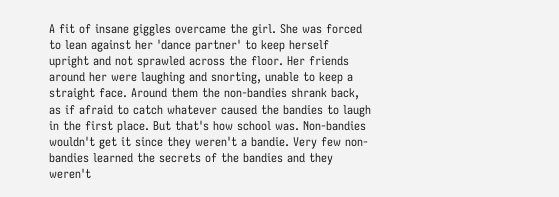A fit of insane giggles overcame the girl. She was forced to lean against her 'dance partner' to keep herself upright and not sprawled across the floor. Her friends around her were laughing and snorting, unable to keep a straight face. Around them the non-bandies shrank back, as if afraid to catch whatever caused the bandies to laugh in the first place. But that's how school was. Non-bandies wouldn't get it since they weren't a bandie. Very few non-bandies learned the secrets of the bandies and they weren't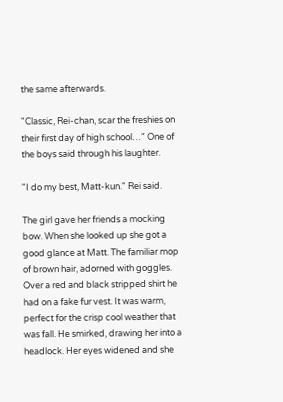the same afterwards.

"Classic, Rei-chan, scar the freshies on their first day of high school…" One of the boys said through his laughter.

"I do my best, Matt-kun." Rei said.

The girl gave her friends a mocking bow. When she looked up she got a good glance at Matt. The familiar mop of brown hair, adorned with goggles. Over a red and black stripped shirt he had on a fake fur vest. It was warm, perfect for the crisp cool weather that was fall. He smirked, drawing her into a headlock. Her eyes widened and she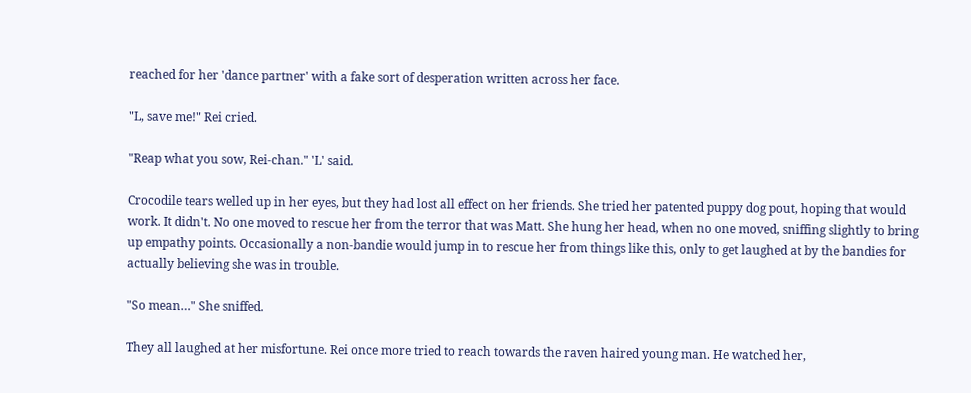reached for her 'dance partner' with a fake sort of desperation written across her face.

"L, save me!" Rei cried.

"Reap what you sow, Rei-chan." 'L' said.

Crocodile tears welled up in her eyes, but they had lost all effect on her friends. She tried her patented puppy dog pout, hoping that would work. It didn't. No one moved to rescue her from the terror that was Matt. She hung her head, when no one moved, sniffing slightly to bring up empathy points. Occasionally a non-bandie would jump in to rescue her from things like this, only to get laughed at by the bandies for actually believing she was in trouble.

"So mean…" She sniffed.

They all laughed at her misfortune. Rei once more tried to reach towards the raven haired young man. He watched her,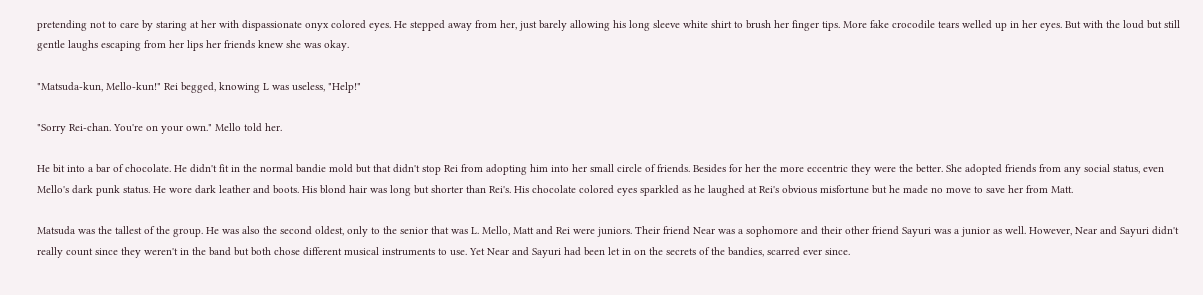pretending not to care by staring at her with dispassionate onyx colored eyes. He stepped away from her, just barely allowing his long sleeve white shirt to brush her finger tips. More fake crocodile tears welled up in her eyes. But with the loud but still gentle laughs escaping from her lips her friends knew she was okay.

"Matsuda-kun, Mello-kun!" Rei begged, knowing L was useless, "Help!"

"Sorry Rei-chan. You're on your own." Mello told her.

He bit into a bar of chocolate. He didn't fit in the normal bandie mold but that didn't stop Rei from adopting him into her small circle of friends. Besides for her the more eccentric they were the better. She adopted friends from any social status, even Mello's dark punk status. He wore dark leather and boots. His blond hair was long but shorter than Rei's. His chocolate colored eyes sparkled as he laughed at Rei's obvious misfortune but he made no move to save her from Matt.

Matsuda was the tallest of the group. He was also the second oldest, only to the senior that was L. Mello, Matt and Rei were juniors. Their friend Near was a sophomore and their other friend Sayuri was a junior as well. However, Near and Sayuri didn't really count since they weren't in the band but both chose different musical instruments to use. Yet Near and Sayuri had been let in on the secrets of the bandies, scarred ever since.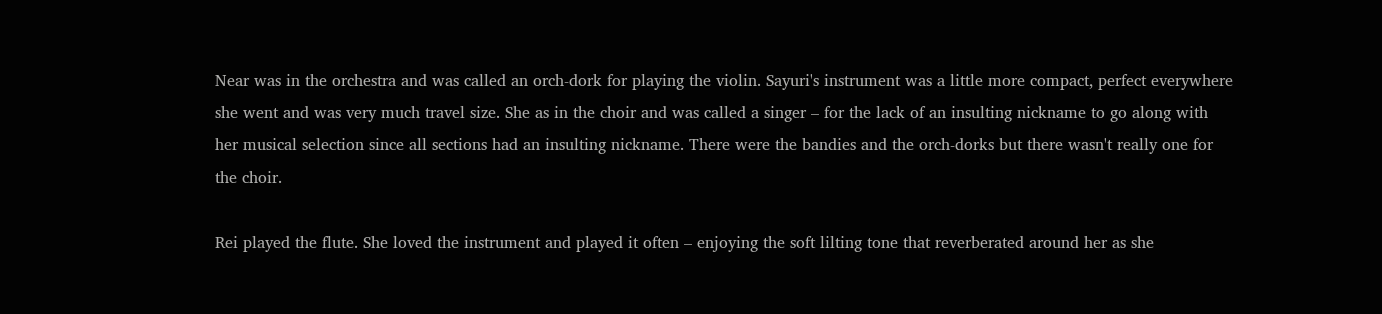Near was in the orchestra and was called an orch-dork for playing the violin. Sayuri's instrument was a little more compact, perfect everywhere she went and was very much travel size. She as in the choir and was called a singer – for the lack of an insulting nickname to go along with her musical selection since all sections had an insulting nickname. There were the bandies and the orch-dorks but there wasn't really one for the choir.

Rei played the flute. She loved the instrument and played it often – enjoying the soft lilting tone that reverberated around her as she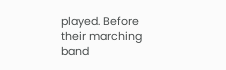played. Before their marching band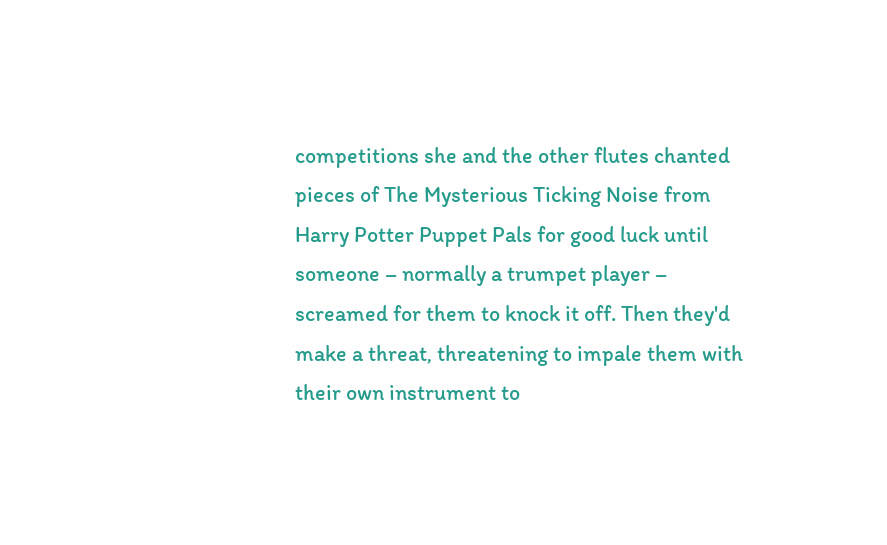competitions she and the other flutes chanted pieces of The Mysterious Ticking Noise from Harry Potter Puppet Pals for good luck until someone – normally a trumpet player – screamed for them to knock it off. Then they'd make a threat, threatening to impale them with their own instrument to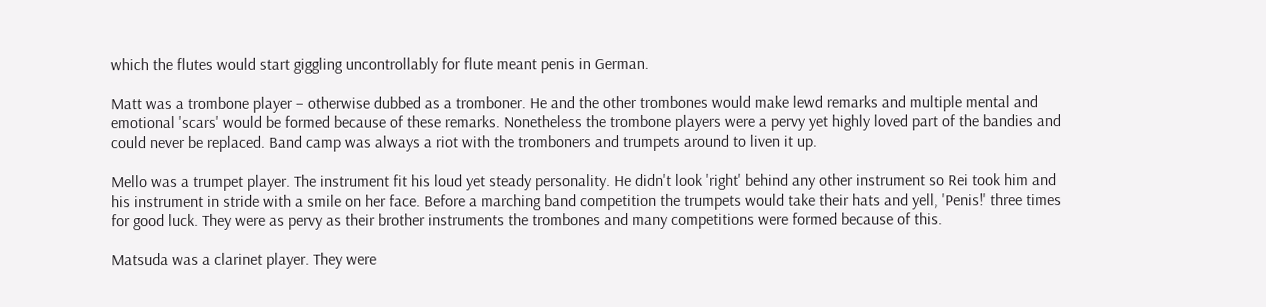which the flutes would start giggling uncontrollably for flute meant penis in German.

Matt was a trombone player – otherwise dubbed as a tromboner. He and the other trombones would make lewd remarks and multiple mental and emotional 'scars' would be formed because of these remarks. Nonetheless the trombone players were a pervy yet highly loved part of the bandies and could never be replaced. Band camp was always a riot with the tromboners and trumpets around to liven it up.

Mello was a trumpet player. The instrument fit his loud yet steady personality. He didn't look 'right' behind any other instrument so Rei took him and his instrument in stride with a smile on her face. Before a marching band competition the trumpets would take their hats and yell, 'Penis!' three times for good luck. They were as pervy as their brother instruments the trombones and many competitions were formed because of this.

Matsuda was a clarinet player. They were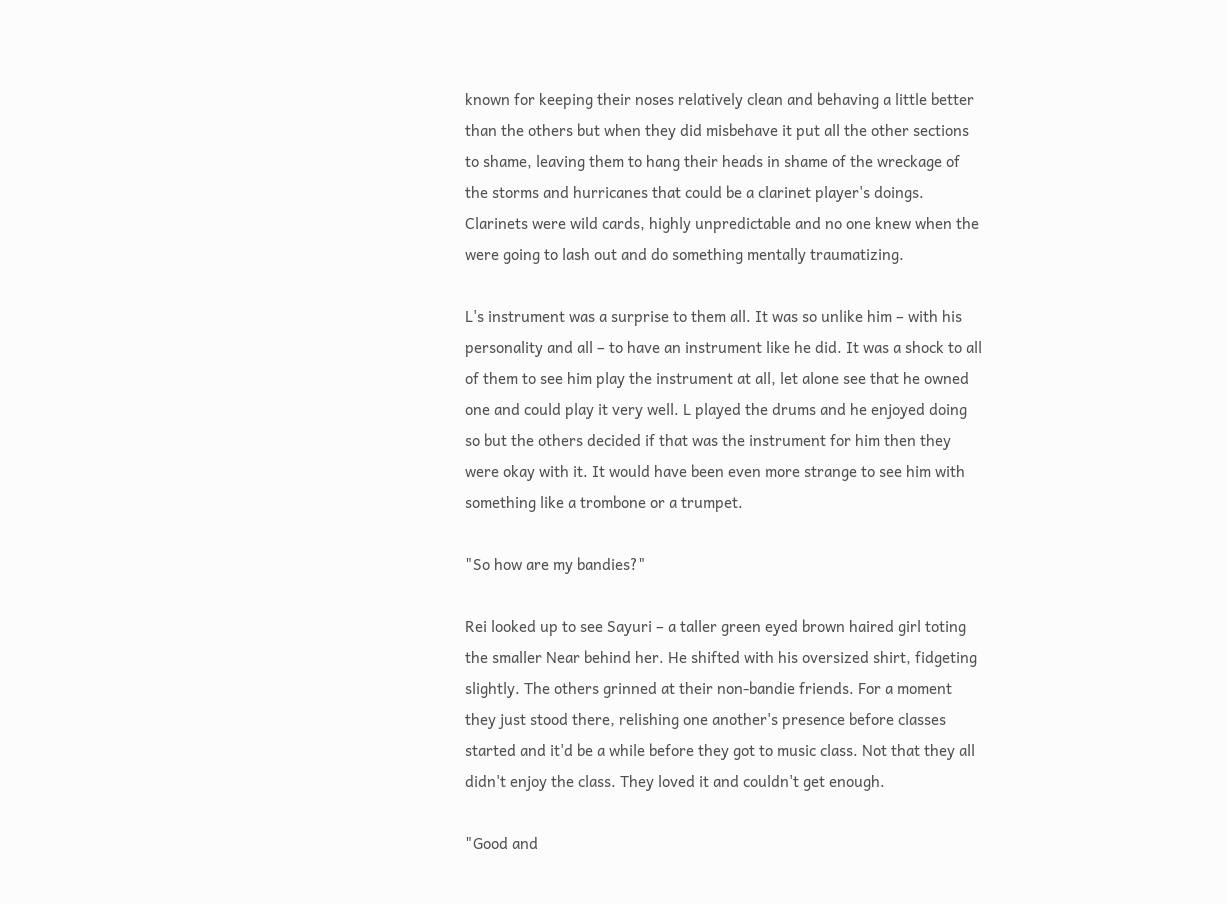known for keeping their noses relatively clean and behaving a little better than the others but when they did misbehave it put all the other sections to shame, leaving them to hang their heads in shame of the wreckage of the storms and hurricanes that could be a clarinet player's doings. Clarinets were wild cards, highly unpredictable and no one knew when the were going to lash out and do something mentally traumatizing.

L's instrument was a surprise to them all. It was so unlike him – with his personality and all – to have an instrument like he did. It was a shock to all of them to see him play the instrument at all, let alone see that he owned one and could play it very well. L played the drums and he enjoyed doing so but the others decided if that was the instrument for him then they were okay with it. It would have been even more strange to see him with something like a trombone or a trumpet.

"So how are my bandies?"

Rei looked up to see Sayuri – a taller green eyed brown haired girl toting the smaller Near behind her. He shifted with his oversized shirt, fidgeting slightly. The others grinned at their non-bandie friends. For a moment they just stood there, relishing one another's presence before classes started and it'd be a while before they got to music class. Not that they all didn't enjoy the class. They loved it and couldn't get enough.

"Good and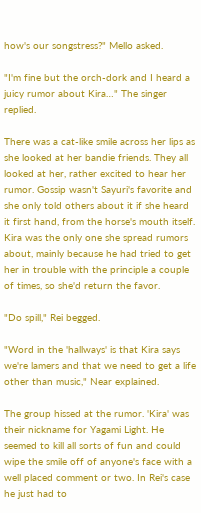how's our songstress?" Mello asked.

"I'm fine but the orch-dork and I heard a juicy rumor about Kira…" The singer replied.

There was a cat-like smile across her lips as she looked at her bandie friends. They all looked at her, rather excited to hear her rumor. Gossip wasn't Sayuri's favorite and she only told others about it if she heard it first hand, from the horse's mouth itself. Kira was the only one she spread rumors about, mainly because he had tried to get her in trouble with the principle a couple of times, so she'd return the favor.

"Do spill," Rei begged.

"Word in the 'hallways' is that Kira says we're lamers and that we need to get a life other than music," Near explained.

The group hissed at the rumor. 'Kira' was their nickname for Yagami Light. He seemed to kill all sorts of fun and could wipe the smile off of anyone's face with a well placed comment or two. In Rei's case he just had to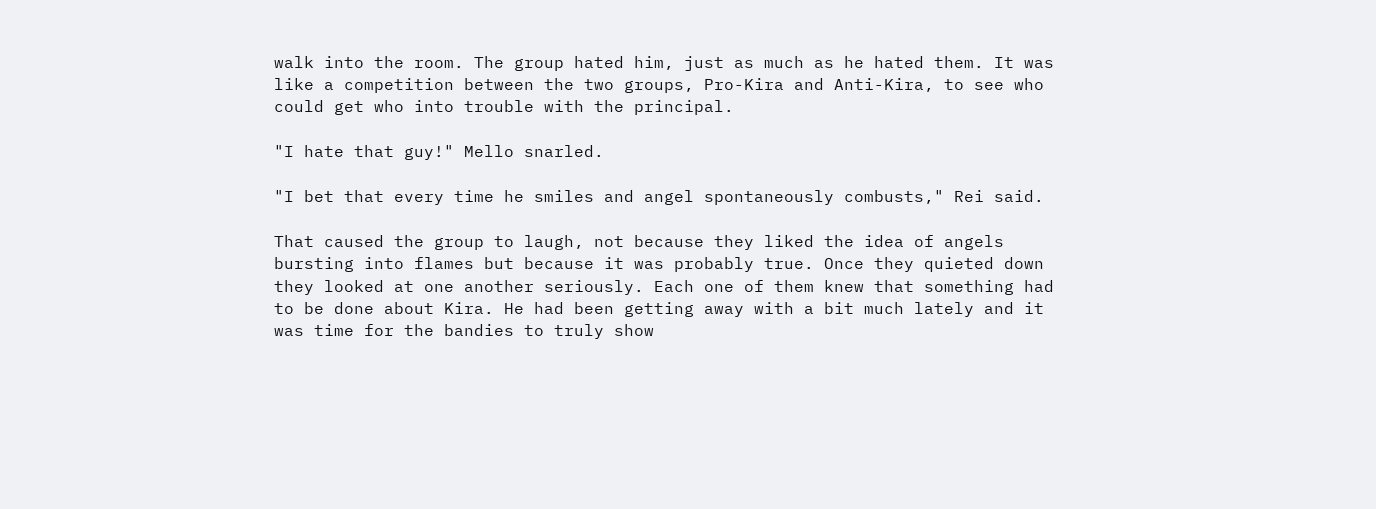walk into the room. The group hated him, just as much as he hated them. It was like a competition between the two groups, Pro-Kira and Anti-Kira, to see who could get who into trouble with the principal.

"I hate that guy!" Mello snarled.

"I bet that every time he smiles and angel spontaneously combusts," Rei said.

That caused the group to laugh, not because they liked the idea of angels bursting into flames but because it was probably true. Once they quieted down they looked at one another seriously. Each one of them knew that something had to be done about Kira. He had been getting away with a bit much lately and it was time for the bandies to truly show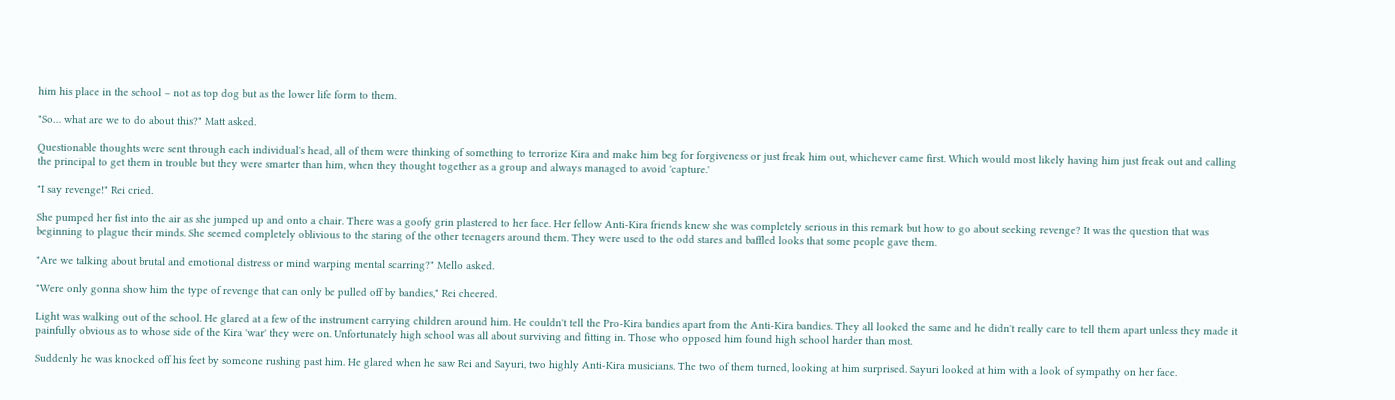him his place in the school – not as top dog but as the lower life form to them.

"So… what are we to do about this?" Matt asked.

Questionable thoughts were sent through each individual's head, all of them were thinking of something to terrorize Kira and make him beg for forgiveness or just freak him out, whichever came first. Which would most likely having him just freak out and calling the principal to get them in trouble but they were smarter than him, when they thought together as a group and always managed to avoid 'capture.'

"I say revenge!" Rei cried.

She pumped her fist into the air as she jumped up and onto a chair. There was a goofy grin plastered to her face. Her fellow Anti-Kira friends knew she was completely serious in this remark but how to go about seeking revenge? It was the question that was beginning to plague their minds. She seemed completely oblivious to the staring of the other teenagers around them. They were used to the odd stares and baffled looks that some people gave them.

"Are we talking about brutal and emotional distress or mind warping mental scarring?" Mello asked.

"Were only gonna show him the type of revenge that can only be pulled off by bandies," Rei cheered.

Light was walking out of the school. He glared at a few of the instrument carrying children around him. He couldn't tell the Pro-Kira bandies apart from the Anti-Kira bandies. They all looked the same and he didn't really care to tell them apart unless they made it painfully obvious as to whose side of the Kira 'war' they were on. Unfortunately high school was all about surviving and fitting in. Those who opposed him found high school harder than most.

Suddenly he was knocked off his feet by someone rushing past him. He glared when he saw Rei and Sayuri, two highly Anti-Kira musicians. The two of them turned, looking at him surprised. Sayuri looked at him with a look of sympathy on her face.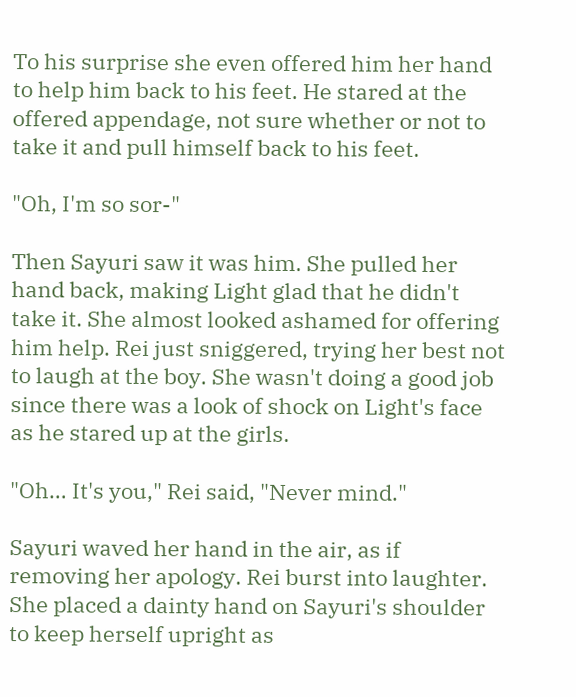To his surprise she even offered him her hand to help him back to his feet. He stared at the offered appendage, not sure whether or not to take it and pull himself back to his feet.

"Oh, I'm so sor-"

Then Sayuri saw it was him. She pulled her hand back, making Light glad that he didn't take it. She almost looked ashamed for offering him help. Rei just sniggered, trying her best not to laugh at the boy. She wasn't doing a good job since there was a look of shock on Light's face as he stared up at the girls.

"Oh… It's you," Rei said, "Never mind."

Sayuri waved her hand in the air, as if removing her apology. Rei burst into laughter. She placed a dainty hand on Sayuri's shoulder to keep herself upright as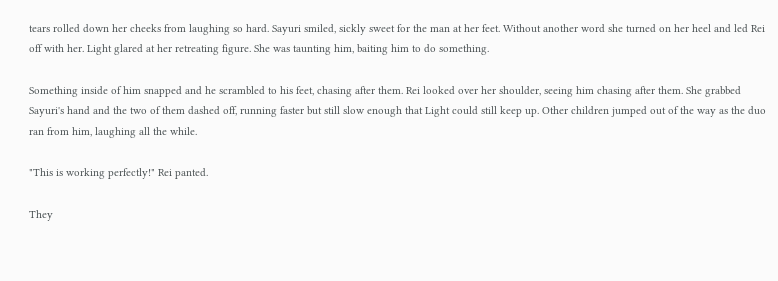tears rolled down her cheeks from laughing so hard. Sayuri smiled, sickly sweet for the man at her feet. Without another word she turned on her heel and led Rei off with her. Light glared at her retreating figure. She was taunting him, baiting him to do something.

Something inside of him snapped and he scrambled to his feet, chasing after them. Rei looked over her shoulder, seeing him chasing after them. She grabbed Sayuri's hand and the two of them dashed off, running faster but still slow enough that Light could still keep up. Other children jumped out of the way as the duo ran from him, laughing all the while.

"This is working perfectly!" Rei panted.

They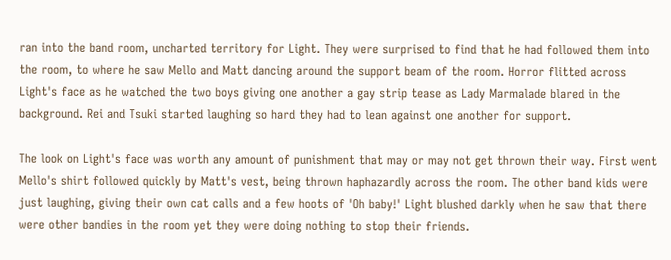ran into the band room, uncharted territory for Light. They were surprised to find that he had followed them into the room, to where he saw Mello and Matt dancing around the support beam of the room. Horror flitted across Light's face as he watched the two boys giving one another a gay strip tease as Lady Marmalade blared in the background. Rei and Tsuki started laughing so hard they had to lean against one another for support.

The look on Light's face was worth any amount of punishment that may or may not get thrown their way. First went Mello's shirt followed quickly by Matt's vest, being thrown haphazardly across the room. The other band kids were just laughing, giving their own cat calls and a few hoots of 'Oh baby!' Light blushed darkly when he saw that there were other bandies in the room yet they were doing nothing to stop their friends.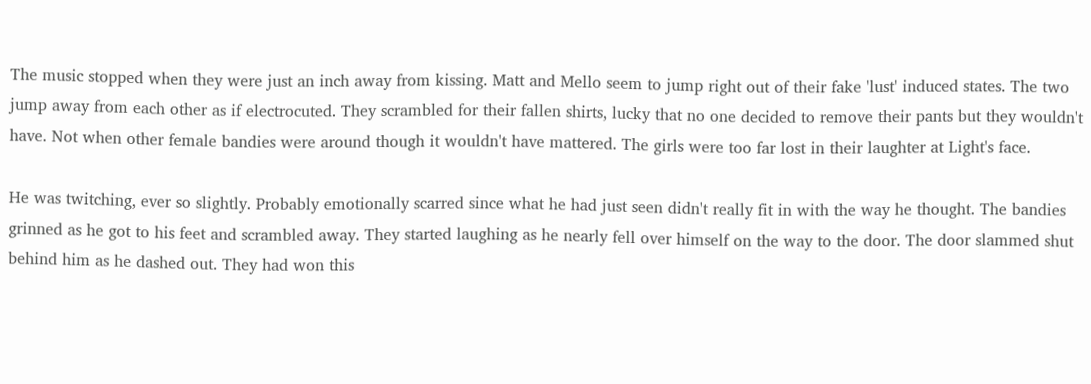The music stopped when they were just an inch away from kissing. Matt and Mello seem to jump right out of their fake 'lust' induced states. The two jump away from each other as if electrocuted. They scrambled for their fallen shirts, lucky that no one decided to remove their pants but they wouldn't have. Not when other female bandies were around though it wouldn't have mattered. The girls were too far lost in their laughter at Light's face.

He was twitching, ever so slightly. Probably emotionally scarred since what he had just seen didn't really fit in with the way he thought. The bandies grinned as he got to his feet and scrambled away. They started laughing as he nearly fell over himself on the way to the door. The door slammed shut behind him as he dashed out. They had won this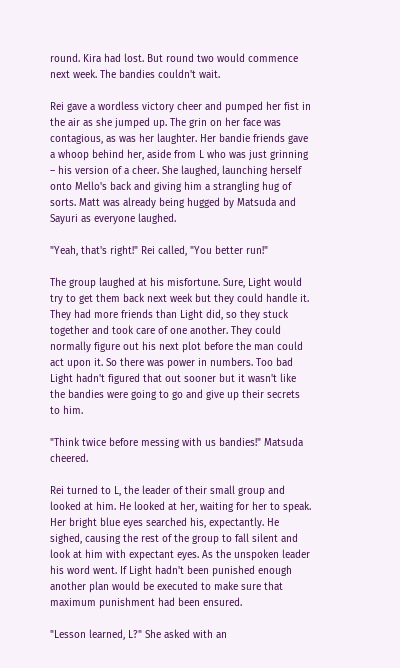round. Kira had lost. But round two would commence next week. The bandies couldn't wait.

Rei gave a wordless victory cheer and pumped her fist in the air as she jumped up. The grin on her face was contagious, as was her laughter. Her bandie friends gave a whoop behind her, aside from L who was just grinning – his version of a cheer. She laughed, launching herself onto Mello's back and giving him a strangling hug of sorts. Matt was already being hugged by Matsuda and Sayuri as everyone laughed.

"Yeah, that's right!" Rei called, "You better run!"

The group laughed at his misfortune. Sure, Light would try to get them back next week but they could handle it. They had more friends than Light did, so they stuck together and took care of one another. They could normally figure out his next plot before the man could act upon it. So there was power in numbers. Too bad Light hadn't figured that out sooner but it wasn't like the bandies were going to go and give up their secrets to him.

"Think twice before messing with us bandies!" Matsuda cheered.

Rei turned to L, the leader of their small group and looked at him. He looked at her, waiting for her to speak. Her bright blue eyes searched his, expectantly. He sighed, causing the rest of the group to fall silent and look at him with expectant eyes. As the unspoken leader his word went. If Light hadn't been punished enough another plan would be executed to make sure that maximum punishment had been ensured.

"Lesson learned, L?" She asked with an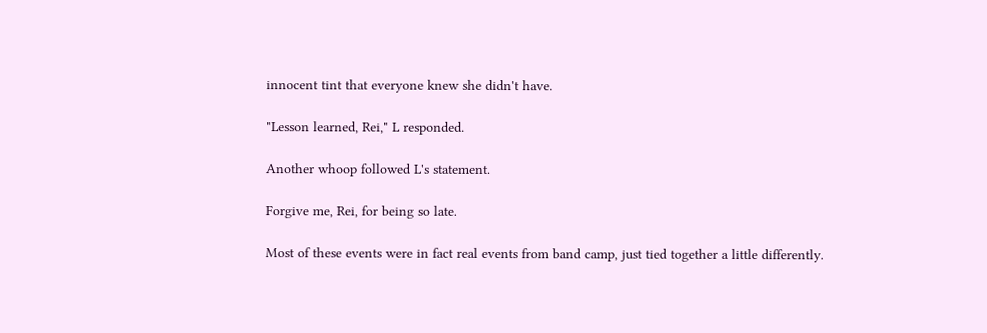innocent tint that everyone knew she didn't have.

"Lesson learned, Rei," L responded.

Another whoop followed L's statement.

Forgive me, Rei, for being so late.

Most of these events were in fact real events from band camp, just tied together a little differently.